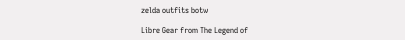zelda outfits botw

Libre Gear from The Legend of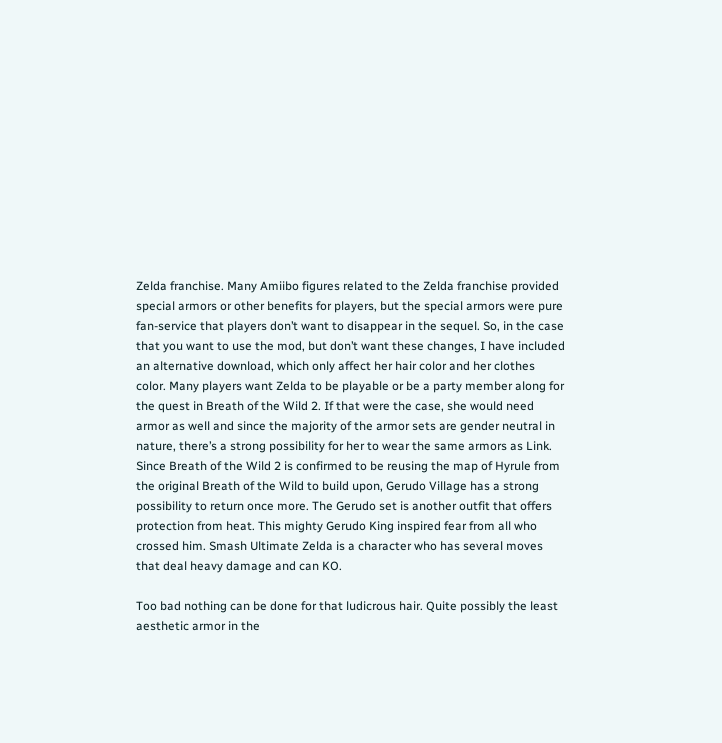Zelda franchise. Many Amiibo figures related to the Zelda franchise provided special armors or other benefits for players, but the special armors were pure fan-service that players don’t want to disappear in the sequel. So, in the case that you want to use the mod, but don’t want these changes, I have included an alternative download, which only affect her hair color and her clothes color. Many players want Zelda to be playable or be a party member along for the quest in Breath of the Wild 2. If that were the case, she would need armor as well and since the majority of the armor sets are gender neutral in nature, there’s a strong possibility for her to wear the same armors as Link. Since Breath of the Wild 2 is confirmed to be reusing the map of Hyrule from the original Breath of the Wild to build upon, Gerudo Village has a strong possibility to return once more. The Gerudo set is another outfit that offers protection from heat. This mighty Gerudo King inspired fear from all who crossed him. Smash Ultimate Zelda is a character who has several moves that deal heavy damage and can KO.

Too bad nothing can be done for that ludicrous hair. Quite possibly the least aesthetic armor in the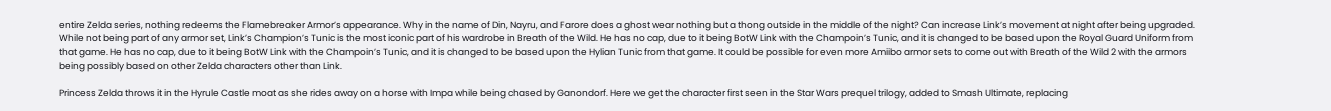entire Zelda series, nothing redeems the Flamebreaker Armor’s appearance. Why in the name of Din, Nayru, and Farore does a ghost wear nothing but a thong outside in the middle of the night? Can increase Link’s movement at night after being upgraded. While not being part of any armor set, Link’s Champion’s Tunic is the most iconic part of his wardrobe in Breath of the Wild. He has no cap, due to it being BotW Link with the Champoin’s Tunic, and it is changed to be based upon the Royal Guard Uniform from that game. He has no cap, due to it being BotW Link with the Champoin’s Tunic, and it is changed to be based upon the Hylian Tunic from that game. It could be possible for even more Amiibo armor sets to come out with Breath of the Wild 2 with the armors being possibly based on other Zelda characters other than Link.

Princess Zelda throws it in the Hyrule Castle moat as she rides away on a horse with Impa while being chased by Ganondorf. Here we get the character first seen in the Star Wars prequel trilogy, added to Smash Ultimate, replacing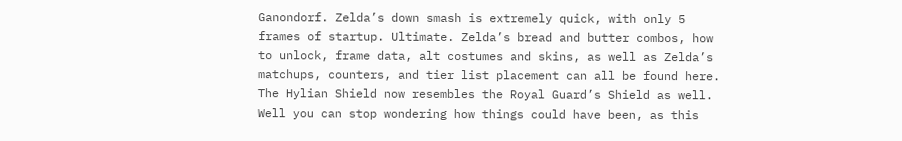Ganondorf. Zelda’s down smash is extremely quick, with only 5 frames of startup. Ultimate. Zelda’s bread and butter combos, how to unlock, frame data, alt costumes and skins, as well as Zelda’s matchups, counters, and tier list placement can all be found here. The Hylian Shield now resembles the Royal Guard’s Shield as well. Well you can stop wondering how things could have been, as this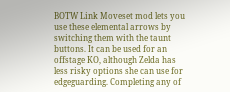BOTW Link Moveset mod lets you use these elemental arrows by switching them with the taunt buttons. It can be used for an offstage KO, although Zelda has less risky options she can use for edgeguarding. Completing any of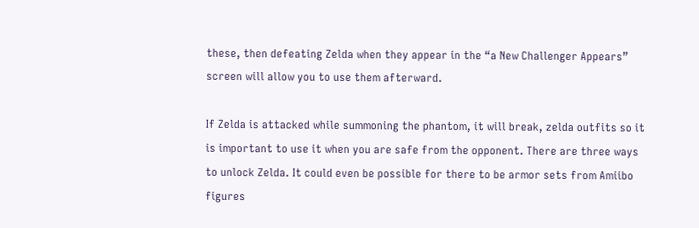these, then defeating Zelda when they appear in the “a New Challenger Appears” screen will allow you to use them afterward.

If Zelda is attacked while summoning the phantom, it will break, zelda outfits so it is important to use it when you are safe from the opponent. There are three ways to unlock Zelda. It could even be possible for there to be armor sets from Amiibo figures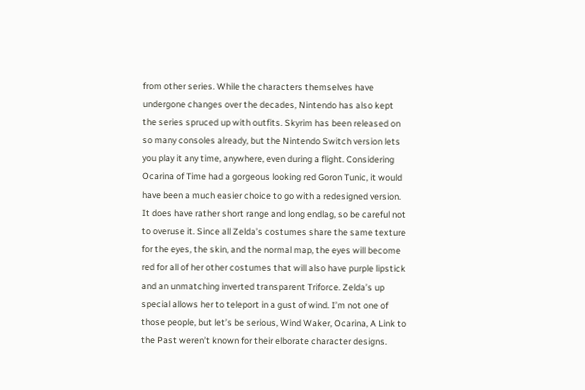from other series. While the characters themselves have undergone changes over the decades, Nintendo has also kept the series spruced up with outfits. Skyrim has been released on so many consoles already, but the Nintendo Switch version lets you play it any time, anywhere, even during a flight. Considering Ocarina of Time had a gorgeous looking red Goron Tunic, it would have been a much easier choice to go with a redesigned version. It does have rather short range and long endlag, so be careful not to overuse it. Since all Zelda’s costumes share the same texture for the eyes, the skin, and the normal map, the eyes will become red for all of her other costumes that will also have purple lipstick and an unmatching inverted transparent Triforce. Zelda’s up special allows her to teleport in a gust of wind. I’m not one of those people, but let’s be serious, Wind Waker, Ocarina, A Link to the Past weren’t known for their elborate character designs.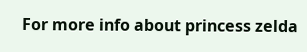For more info about princess zelda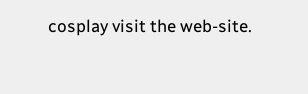cosplay visit the web-site.